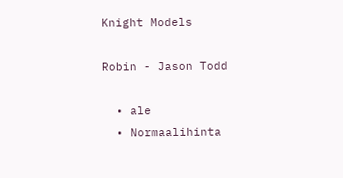Knight Models

Robin - Jason Todd

  • ale
  • Normaalihinta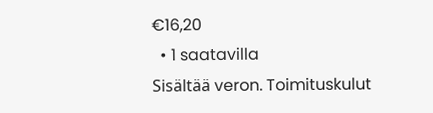€16,20
  • 1 saatavilla
Sisältää veron. Toimituskulut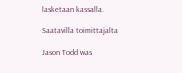lasketaan kassalla.

Saatavilla toimittajalta

Jason Todd was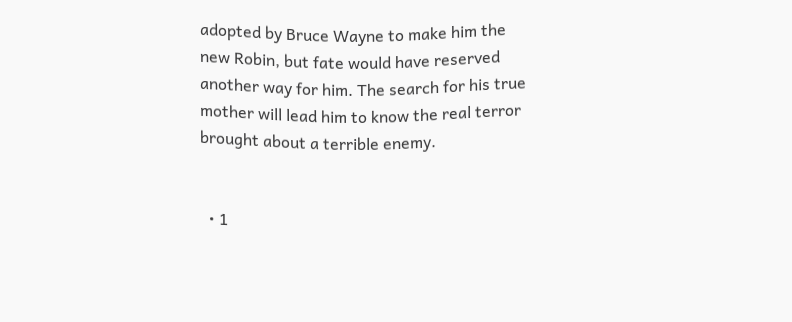adopted by Bruce Wayne to make him the new Robin, but fate would have reserved another way for him. The search for his true mother will lead him to know the real terror brought about a terrible enemy.


  • 1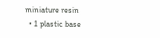miniature resin
  • 1 plastic base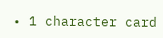• 1 character card